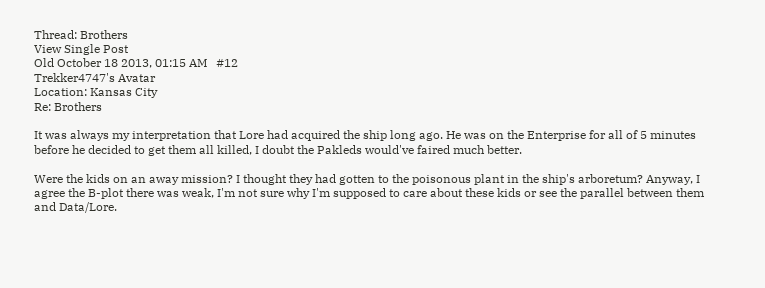Thread: Brothers
View Single Post
Old October 18 2013, 01:15 AM   #12
Trekker4747's Avatar
Location: Kansas City
Re: Brothers

It was always my interpretation that Lore had acquired the ship long ago. He was on the Enterprise for all of 5 minutes before he decided to get them all killed, I doubt the Pakleds would've faired much better.

Were the kids on an away mission? I thought they had gotten to the poisonous plant in the ship's arboretum? Anyway, I agree the B-plot there was weak, I'm not sure why I'm supposed to care about these kids or see the parallel between them and Data/Lore.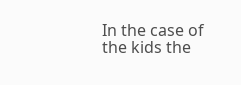In the case of the kids the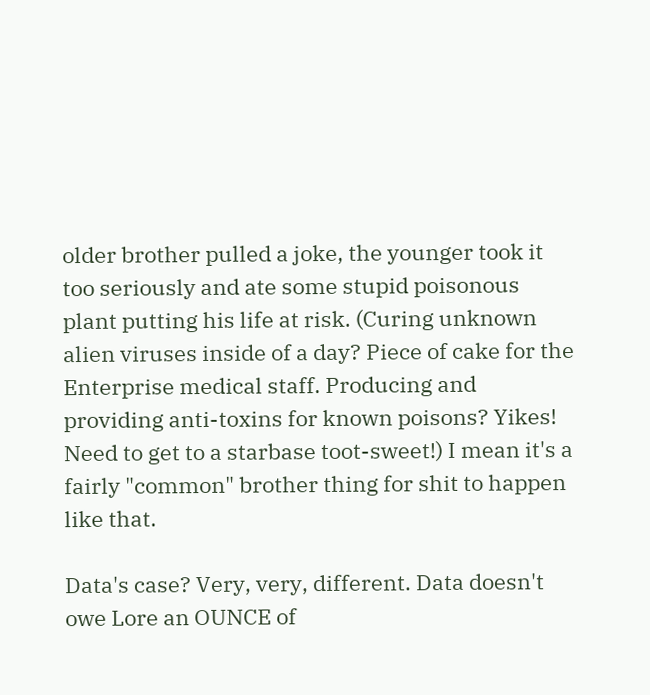older brother pulled a joke, the younger took it too seriously and ate some stupid poisonous plant putting his life at risk. (Curing unknown alien viruses inside of a day? Piece of cake for the Enterprise medical staff. Producing and providing anti-toxins for known poisons? Yikes! Need to get to a starbase toot-sweet!) I mean it's a fairly "common" brother thing for shit to happen like that.

Data's case? Very, very, different. Data doesn't owe Lore an OUNCE of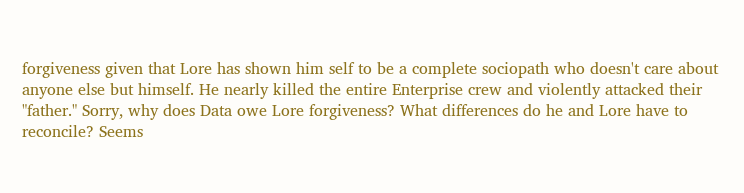forgiveness given that Lore has shown him self to be a complete sociopath who doesn't care about anyone else but himself. He nearly killed the entire Enterprise crew and violently attacked their "father." Sorry, why does Data owe Lore forgiveness? What differences do he and Lore have to reconcile? Seems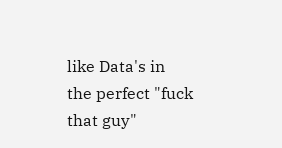like Data's in the perfect "fuck that guy"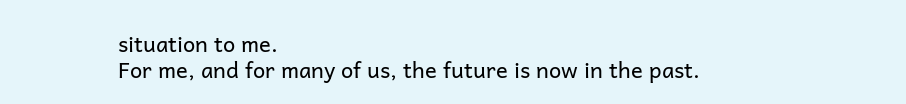situation to me.
For me, and for many of us, the future is now in the past.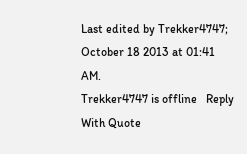Last edited by Trekker4747; October 18 2013 at 01:41 AM.
Trekker4747 is offline   Reply With Quote